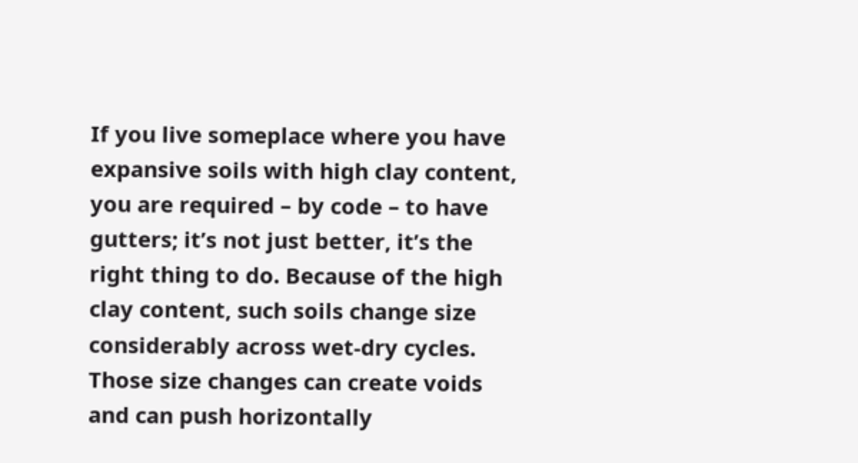If you live someplace where you have expansive soils with high clay content, you are required – by code – to have gutters; it’s not just better, it’s the right thing to do. Because of the high clay content, such soils change size considerably across wet-dry cycles. Those size changes can create voids and can push horizontally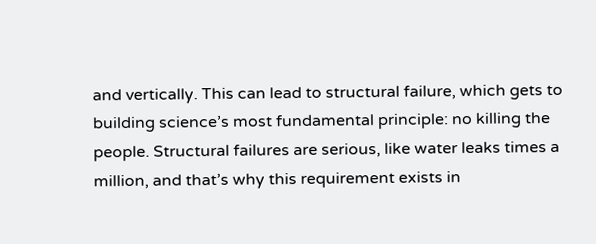and vertically. This can lead to structural failure, which gets to building science’s most fundamental principle: no killing the people. Structural failures are serious, like water leaks times a million, and that’s why this requirement exists in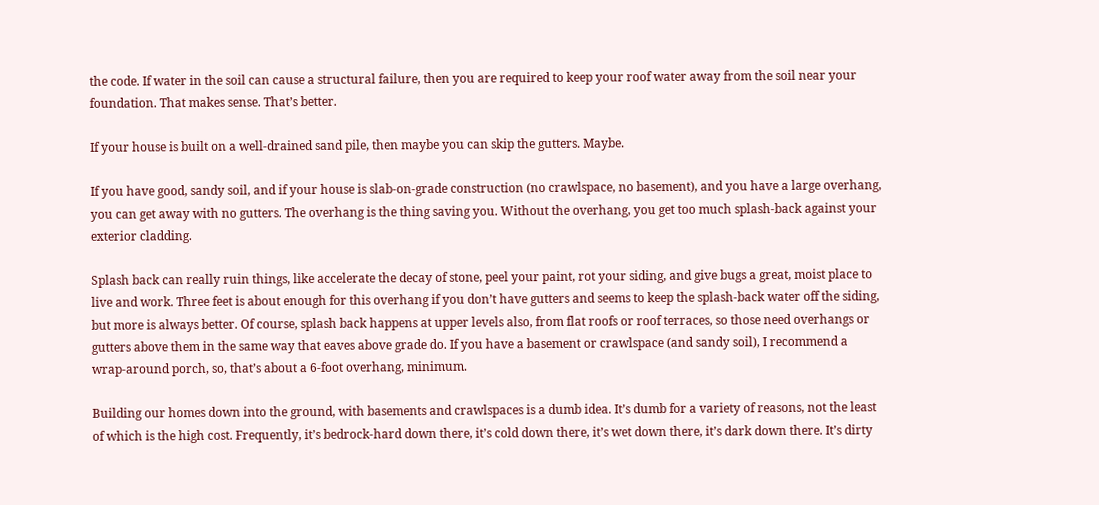the code. If water in the soil can cause a structural failure, then you are required to keep your roof water away from the soil near your foundation. That makes sense. That’s better.

If your house is built on a well-drained sand pile, then maybe you can skip the gutters. Maybe.

If you have good, sandy soil, and if your house is slab-on-grade construction (no crawlspace, no basement), and you have a large overhang, you can get away with no gutters. The overhang is the thing saving you. Without the overhang, you get too much splash-back against your exterior cladding.

Splash back can really ruin things, like accelerate the decay of stone, peel your paint, rot your siding, and give bugs a great, moist place to live and work. Three feet is about enough for this overhang if you don’t have gutters and seems to keep the splash-back water off the siding, but more is always better. Of course, splash back happens at upper levels also, from flat roofs or roof terraces, so those need overhangs or gutters above them in the same way that eaves above grade do. If you have a basement or crawlspace (and sandy soil), I recommend a wrap-around porch, so, that’s about a 6-foot overhang, minimum.

Building our homes down into the ground, with basements and crawlspaces is a dumb idea. It’s dumb for a variety of reasons, not the least of which is the high cost. Frequently, it’s bedrock-hard down there, it’s cold down there, it’s wet down there, it’s dark down there. It’s dirty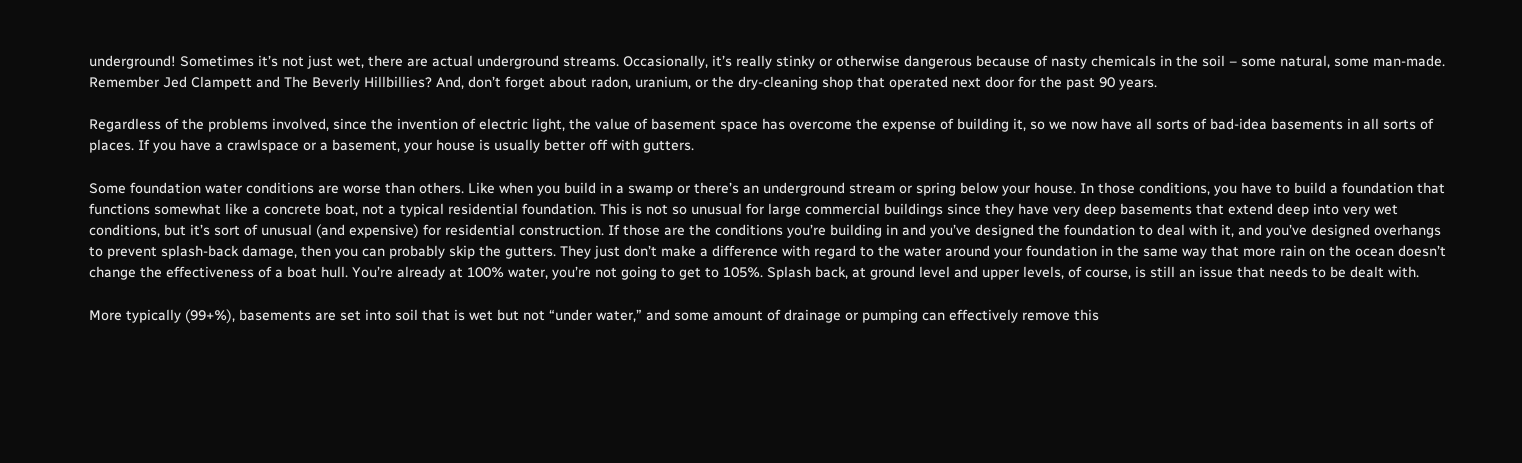underground! Sometimes it’s not just wet, there are actual underground streams. Occasionally, it’s really stinky or otherwise dangerous because of nasty chemicals in the soil – some natural, some man-made. Remember Jed Clampett and The Beverly Hillbillies? And, don’t forget about radon, uranium, or the dry-cleaning shop that operated next door for the past 90 years.

Regardless of the problems involved, since the invention of electric light, the value of basement space has overcome the expense of building it, so we now have all sorts of bad-idea basements in all sorts of places. If you have a crawlspace or a basement, your house is usually better off with gutters.

Some foundation water conditions are worse than others. Like when you build in a swamp or there’s an underground stream or spring below your house. In those conditions, you have to build a foundation that functions somewhat like a concrete boat, not a typical residential foundation. This is not so unusual for large commercial buildings since they have very deep basements that extend deep into very wet conditions, but it’s sort of unusual (and expensive) for residential construction. If those are the conditions you’re building in and you’ve designed the foundation to deal with it, and you’ve designed overhangs to prevent splash-back damage, then you can probably skip the gutters. They just don’t make a difference with regard to the water around your foundation in the same way that more rain on the ocean doesn’t change the effectiveness of a boat hull. You’re already at 100% water, you’re not going to get to 105%. Splash back, at ground level and upper levels, of course, is still an issue that needs to be dealt with.

More typically (99+%), basements are set into soil that is wet but not “under water,” and some amount of drainage or pumping can effectively remove this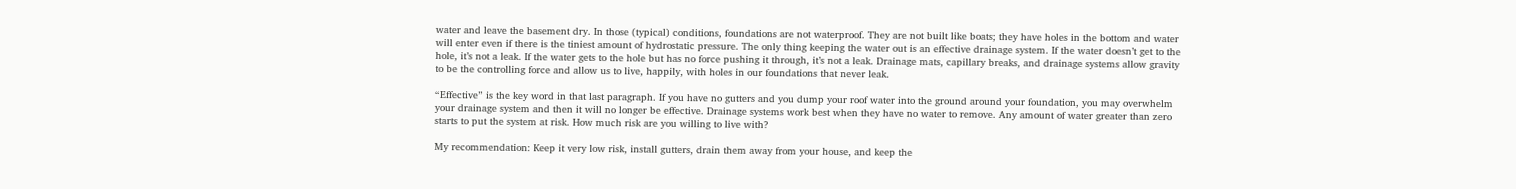water and leave the basement dry. In those (typical) conditions, foundations are not waterproof. They are not built like boats; they have holes in the bottom and water will enter even if there is the tiniest amount of hydrostatic pressure. The only thing keeping the water out is an effective drainage system. If the water doesn’t get to the hole, it’s not a leak. If the water gets to the hole but has no force pushing it through, it’s not a leak. Drainage mats, capillary breaks, and drainage systems allow gravity to be the controlling force and allow us to live, happily, with holes in our foundations that never leak.

“Effective” is the key word in that last paragraph. If you have no gutters and you dump your roof water into the ground around your foundation, you may overwhelm your drainage system and then it will no longer be effective. Drainage systems work best when they have no water to remove. Any amount of water greater than zero starts to put the system at risk. How much risk are you willing to live with?

My recommendation: Keep it very low risk, install gutters, drain them away from your house, and keep the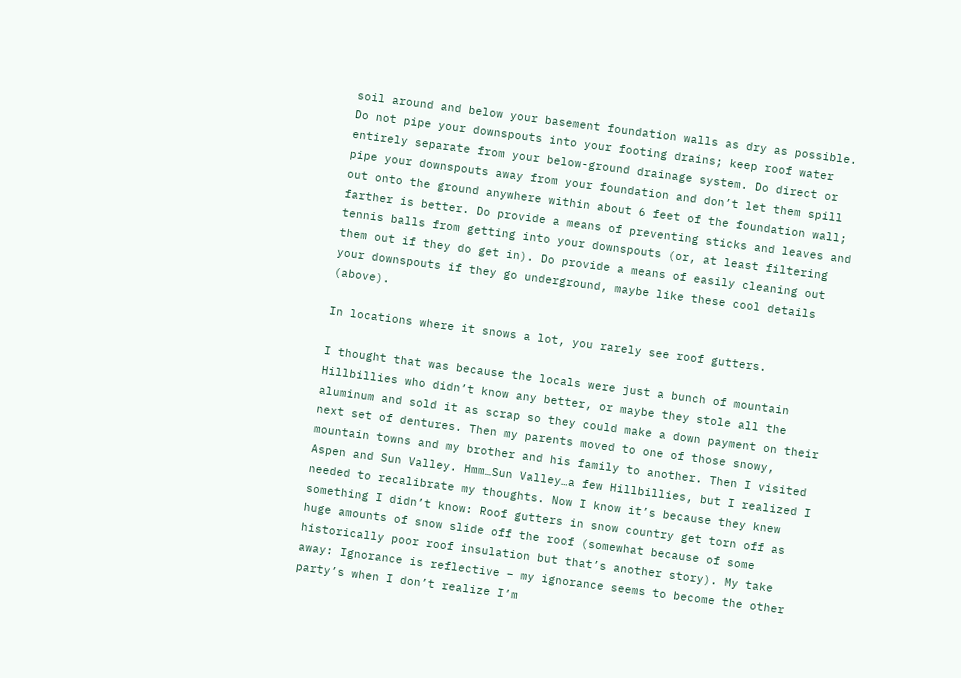soil around and below your basement foundation walls as dry as possible. Do not pipe your downspouts into your footing drains; keep roof water entirely separate from your below-ground drainage system. Do direct or pipe your downspouts away from your foundation and don’t let them spill out onto the ground anywhere within about 6 feet of the foundation wall; farther is better. Do provide a means of preventing sticks and leaves and tennis balls from getting into your downspouts (or, at least filtering them out if they do get in). Do provide a means of easily cleaning out your downspouts if they go underground, maybe like these cool details (above).

In locations where it snows a lot, you rarely see roof gutters.

I thought that was because the locals were just a bunch of mountain Hillbillies who didn’t know any better, or maybe they stole all the aluminum and sold it as scrap so they could make a down payment on their next set of dentures. Then my parents moved to one of those snowy, mountain towns and my brother and his family to another. Then I visited Aspen and Sun Valley. Hmm…Sun Valley…a few Hillbillies, but I realized I needed to recalibrate my thoughts. Now I know it’s because they knew something I didn’t know: Roof gutters in snow country get torn off as huge amounts of snow slide off the roof (somewhat because of some historically poor roof insulation but that’s another story). My take away: Ignorance is reflective – my ignorance seems to become the other party’s when I don’t realize I’m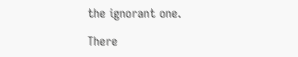the ignorant one.

There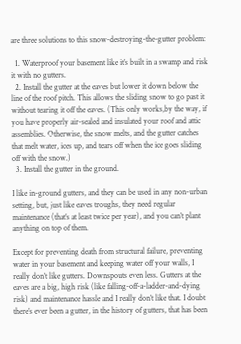are three solutions to this snow-destroying-the-gutter problem:

  1. Waterproof your basement like it’s built in a swamp and risk it with no gutters.
  2. Install the gutter at the eaves but lower it down below the line of the roof pitch. This allows the sliding snow to go past it without tearing it off the eaves. (This only works,by the way, if you have properly air-sealed and insulated your roof and attic assemblies. Otherwise, the snow melts, and the gutter catches that melt water, ices up, and tears off when the ice goes sliding off with the snow.)
  3. Install the gutter in the ground.

I like in-ground gutters, and they can be used in any non-urban setting, but, just like eaves troughs, they need regular maintenance (that’s at least twice per year), and you can’t plant anything on top of them.

Except for preventing death from structural failure, preventing water in your basement and keeping water off your walls, I really don’t like gutters. Downspouts even less. Gutters at the eaves are a big, high risk (like falling-off-a-ladder-and-dying risk) and maintenance hassle and I really don’t like that. I doubt there’s ever been a gutter, in the history of gutters, that has been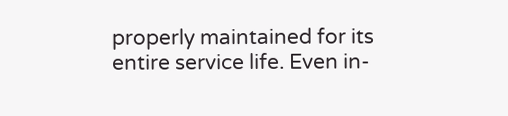properly maintained for its entire service life. Even in-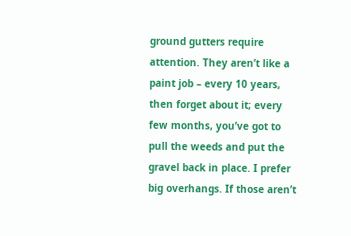ground gutters require attention. They aren’t like a paint job – every 10 years, then forget about it; every few months, you’ve got to pull the weeds and put the gravel back in place. I prefer big overhangs. If those aren’t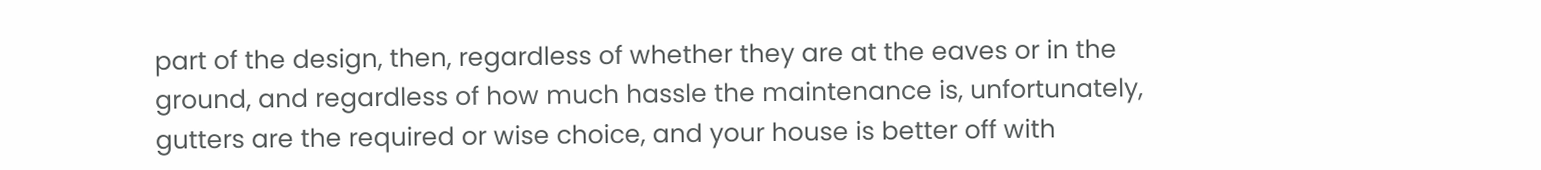part of the design, then, regardless of whether they are at the eaves or in the ground, and regardless of how much hassle the maintenance is, unfortunately, gutters are the required or wise choice, and your house is better off with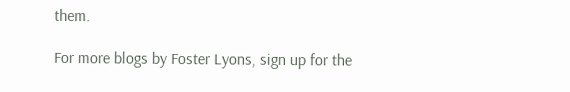them.

For more blogs by Foster Lyons, sign up for the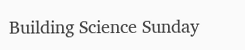Building Science Sunday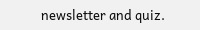newsletter and quiz.